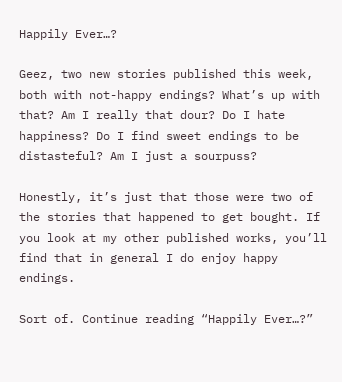Happily Ever…?

Geez, two new stories published this week, both with not-happy endings? What’s up with that? Am I really that dour? Do I hate happiness? Do I find sweet endings to be distasteful? Am I just a sourpuss?

Honestly, it’s just that those were two of the stories that happened to get bought. If you look at my other published works, you’ll find that in general I do enjoy happy endings.

Sort of. Continue reading “Happily Ever…?”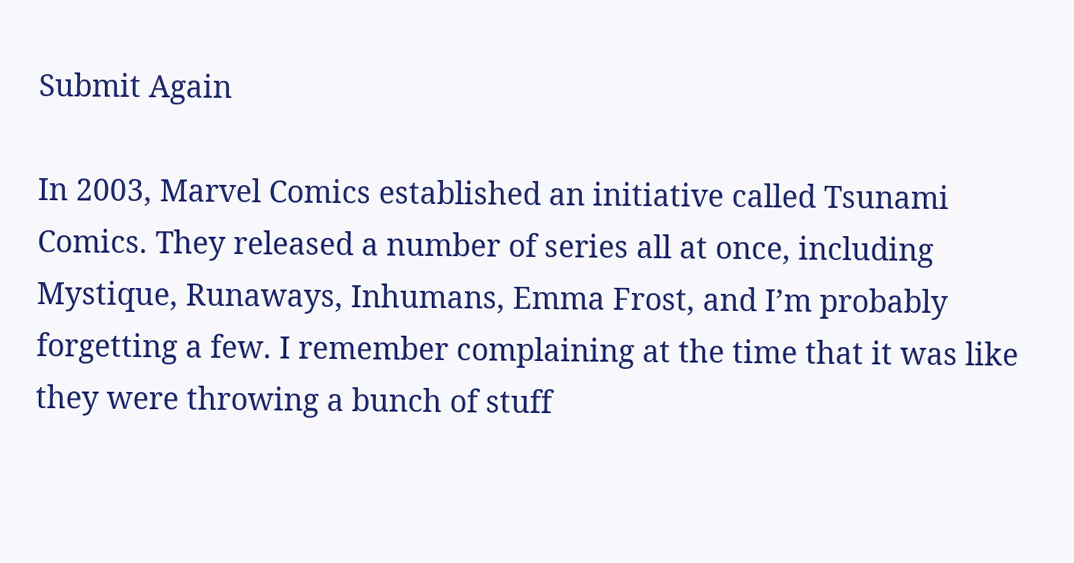Submit Again

In 2003, Marvel Comics established an initiative called Tsunami Comics. They released a number of series all at once, including Mystique, Runaways, Inhumans, Emma Frost, and I’m probably forgetting a few. I remember complaining at the time that it was like they were throwing a bunch of stuff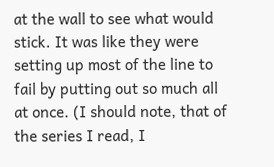at the wall to see what would stick. It was like they were setting up most of the line to fail by putting out so much all at once. (I should note, that of the series I read, I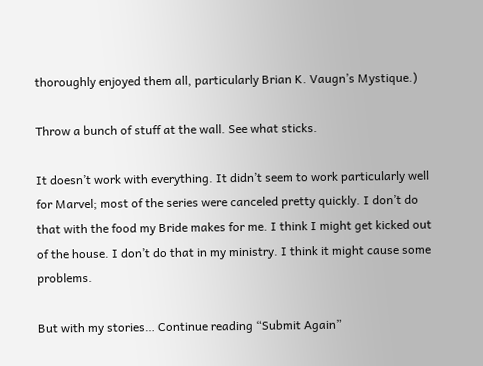thoroughly enjoyed them all, particularly Brian K. Vaugn’s Mystique.)

Throw a bunch of stuff at the wall. See what sticks.

It doesn’t work with everything. It didn’t seem to work particularly well for Marvel; most of the series were canceled pretty quickly. I don’t do that with the food my Bride makes for me. I think I might get kicked out of the house. I don’t do that in my ministry. I think it might cause some problems.

But with my stories… Continue reading “Submit Again”